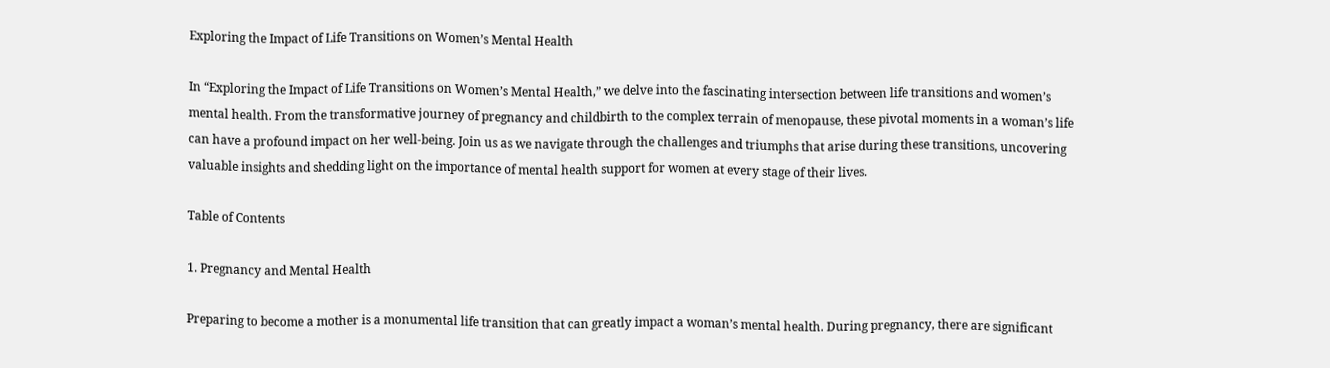Exploring the Impact of Life Transitions on Women’s Mental Health

In “Exploring the Impact of Life Transitions on Women’s Mental Health,” we delve into the fascinating intersection between life transitions and women’s mental health. From the transformative journey of pregnancy and childbirth to the complex terrain of menopause, these pivotal moments in a woman’s life can have a profound impact on her well-being. Join us as we navigate through the challenges and triumphs that arise during these transitions, uncovering valuable insights and shedding light on the importance of mental health support for women at every stage of their lives.

Table of Contents

1. Pregnancy and Mental Health

Preparing to become a mother is a monumental life transition that can greatly impact a woman’s mental health. During pregnancy, there are significant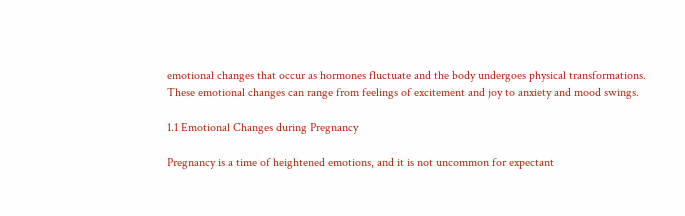emotional changes that occur as hormones fluctuate and the body undergoes physical transformations. These emotional changes can range from feelings of excitement and joy to anxiety and mood swings.

1.1 Emotional Changes during Pregnancy

Pregnancy is a time of heightened emotions, and it is not uncommon for expectant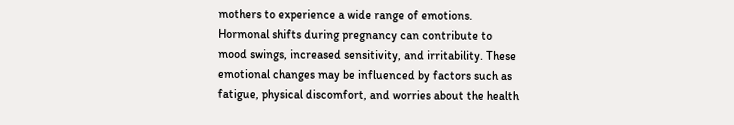mothers to experience a wide range of emotions. Hormonal shifts during pregnancy can contribute to mood swings, increased sensitivity, and irritability. These emotional changes may be influenced by factors such as fatigue, physical discomfort, and worries about the health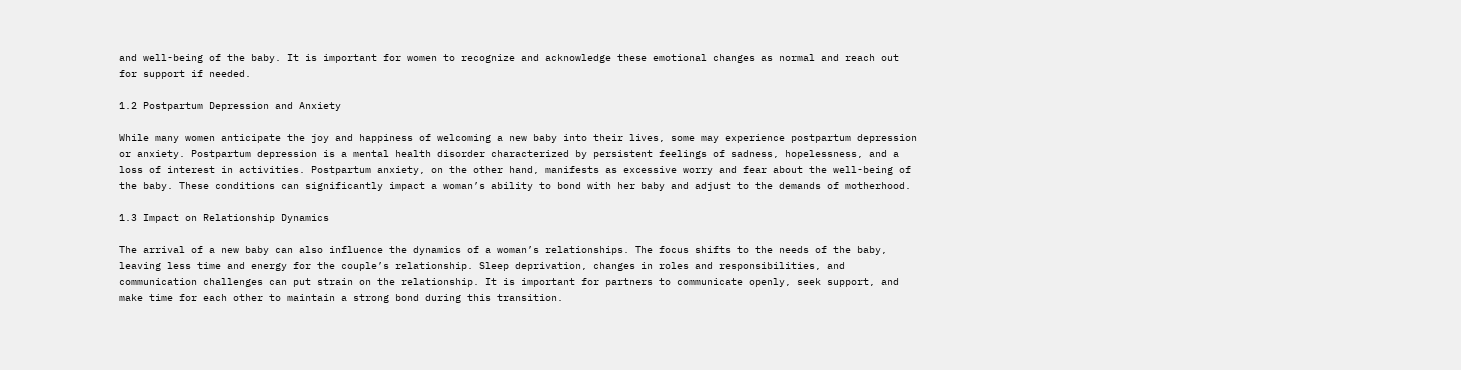and well-being of the baby. It is important for women to recognize and acknowledge these emotional changes as normal and reach out for support if needed.

1.2 Postpartum Depression and Anxiety

While many women anticipate the joy and happiness of welcoming a new baby into their lives, some may experience postpartum depression or anxiety. Postpartum depression is a mental health disorder characterized by persistent feelings of sadness, hopelessness, and a loss of interest in activities. Postpartum anxiety, on the other hand, manifests as excessive worry and fear about the well-being of the baby. These conditions can significantly impact a woman’s ability to bond with her baby and adjust to the demands of motherhood.

1.3 Impact on Relationship Dynamics

The arrival of a new baby can also influence the dynamics of a woman’s relationships. The focus shifts to the needs of the baby, leaving less time and energy for the couple’s relationship. Sleep deprivation, changes in roles and responsibilities, and communication challenges can put strain on the relationship. It is important for partners to communicate openly, seek support, and make time for each other to maintain a strong bond during this transition.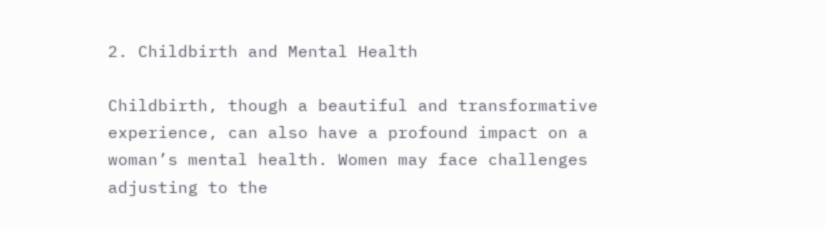2. Childbirth and Mental Health

Childbirth, though a beautiful and transformative experience, can also have a profound impact on a woman’s mental health. Women may face challenges adjusting to the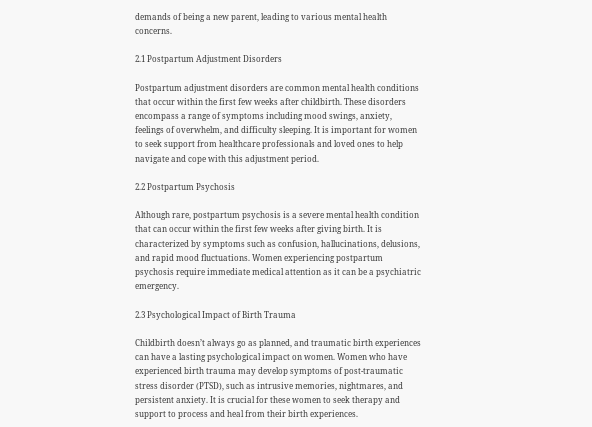demands of being a new parent, leading to various mental health concerns.

2.1 Postpartum Adjustment Disorders

Postpartum adjustment disorders are common mental health conditions that occur within the first few weeks after childbirth. These disorders encompass a range of symptoms including mood swings, anxiety, feelings of overwhelm, and difficulty sleeping. It is important for women to seek support from healthcare professionals and loved ones to help navigate and cope with this adjustment period.

2.2 Postpartum Psychosis

Although rare, postpartum psychosis is a severe mental health condition that can occur within the first few weeks after giving birth. It is characterized by symptoms such as confusion, hallucinations, delusions, and rapid mood fluctuations. Women experiencing postpartum psychosis require immediate medical attention as it can be a psychiatric emergency.

2.3 Psychological Impact of Birth Trauma

Childbirth doesn’t always go as planned, and traumatic birth experiences can have a lasting psychological impact on women. Women who have experienced birth trauma may develop symptoms of post-traumatic stress disorder (PTSD), such as intrusive memories, nightmares, and persistent anxiety. It is crucial for these women to seek therapy and support to process and heal from their birth experiences.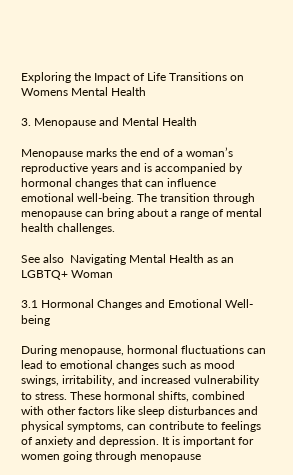Exploring the Impact of Life Transitions on Womens Mental Health

3. Menopause and Mental Health

Menopause marks the end of a woman’s reproductive years and is accompanied by hormonal changes that can influence emotional well-being. The transition through menopause can bring about a range of mental health challenges.

See also  Navigating Mental Health as an LGBTQ+ Woman

3.1 Hormonal Changes and Emotional Well-being

During menopause, hormonal fluctuations can lead to emotional changes such as mood swings, irritability, and increased vulnerability to stress. These hormonal shifts, combined with other factors like sleep disturbances and physical symptoms, can contribute to feelings of anxiety and depression. It is important for women going through menopause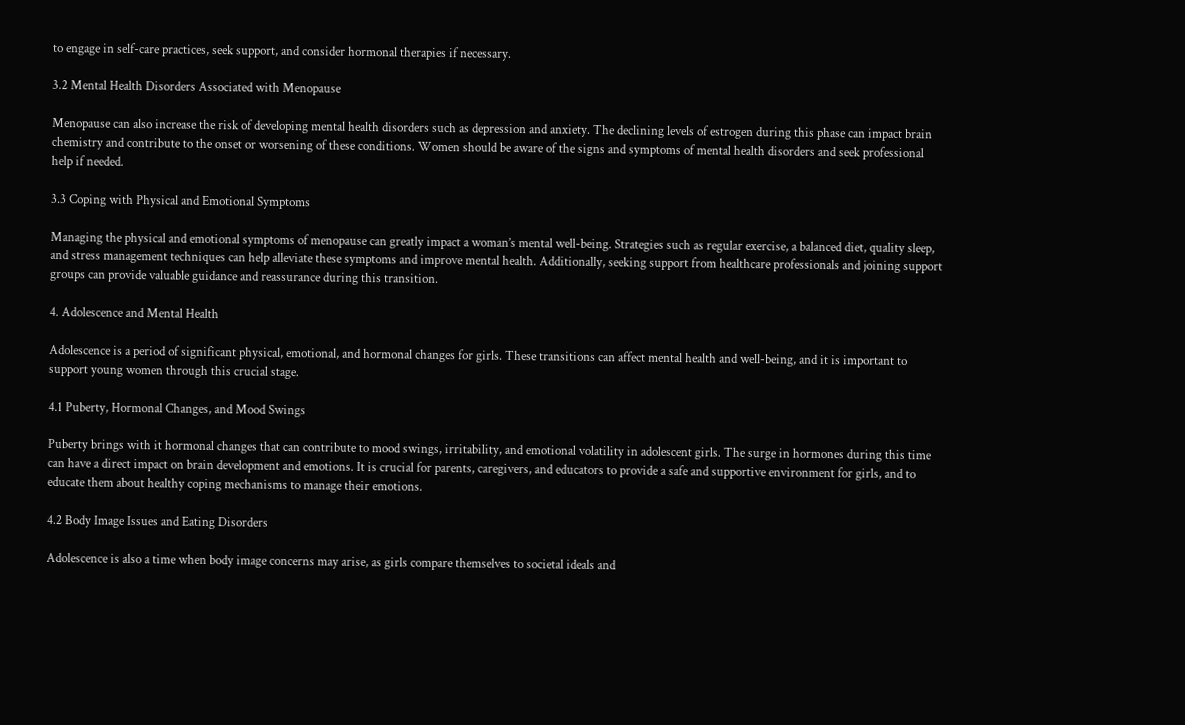to engage in self-care practices, seek support, and consider hormonal therapies if necessary.

3.2 Mental Health Disorders Associated with Menopause

Menopause can also increase the risk of developing mental health disorders such as depression and anxiety. The declining levels of estrogen during this phase can impact brain chemistry and contribute to the onset or worsening of these conditions. Women should be aware of the signs and symptoms of mental health disorders and seek professional help if needed.

3.3 Coping with Physical and Emotional Symptoms

Managing the physical and emotional symptoms of menopause can greatly impact a woman’s mental well-being. Strategies such as regular exercise, a balanced diet, quality sleep, and stress management techniques can help alleviate these symptoms and improve mental health. Additionally, seeking support from healthcare professionals and joining support groups can provide valuable guidance and reassurance during this transition.

4. Adolescence and Mental Health

Adolescence is a period of significant physical, emotional, and hormonal changes for girls. These transitions can affect mental health and well-being, and it is important to support young women through this crucial stage.

4.1 Puberty, Hormonal Changes, and Mood Swings

Puberty brings with it hormonal changes that can contribute to mood swings, irritability, and emotional volatility in adolescent girls. The surge in hormones during this time can have a direct impact on brain development and emotions. It is crucial for parents, caregivers, and educators to provide a safe and supportive environment for girls, and to educate them about healthy coping mechanisms to manage their emotions.

4.2 Body Image Issues and Eating Disorders

Adolescence is also a time when body image concerns may arise, as girls compare themselves to societal ideals and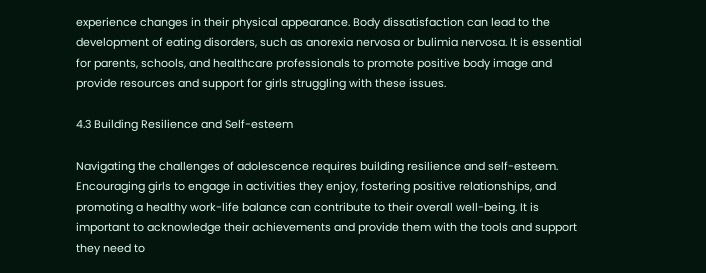experience changes in their physical appearance. Body dissatisfaction can lead to the development of eating disorders, such as anorexia nervosa or bulimia nervosa. It is essential for parents, schools, and healthcare professionals to promote positive body image and provide resources and support for girls struggling with these issues.

4.3 Building Resilience and Self-esteem

Navigating the challenges of adolescence requires building resilience and self-esteem. Encouraging girls to engage in activities they enjoy, fostering positive relationships, and promoting a healthy work-life balance can contribute to their overall well-being. It is important to acknowledge their achievements and provide them with the tools and support they need to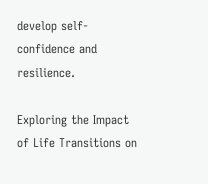develop self-confidence and resilience.

Exploring the Impact of Life Transitions on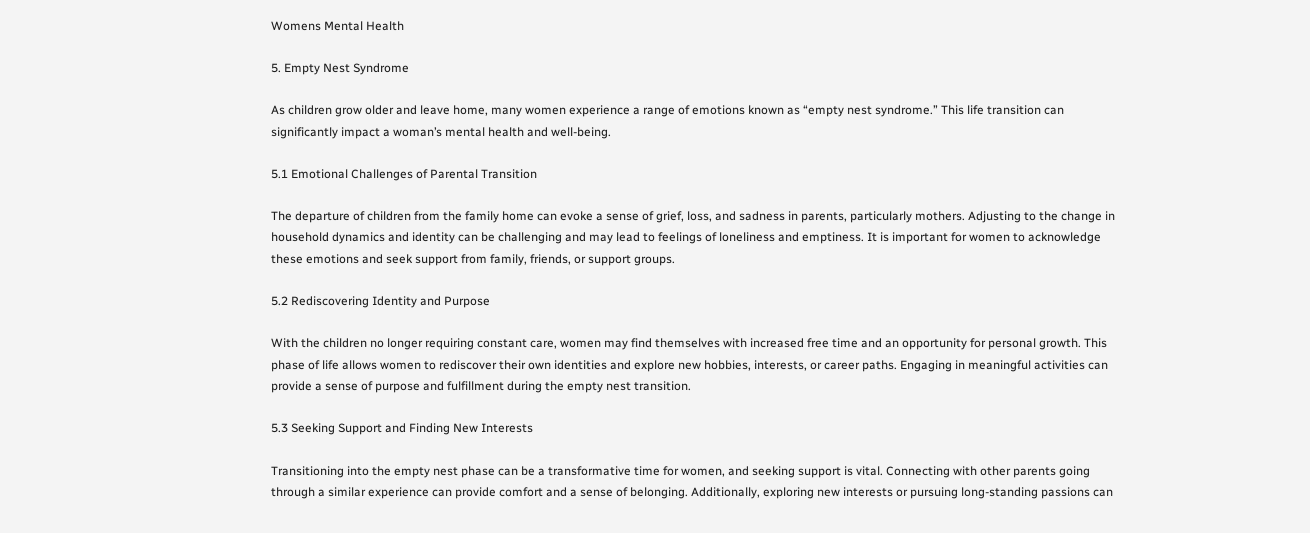Womens Mental Health

5. Empty Nest Syndrome

As children grow older and leave home, many women experience a range of emotions known as “empty nest syndrome.” This life transition can significantly impact a woman’s mental health and well-being.

5.1 Emotional Challenges of Parental Transition

The departure of children from the family home can evoke a sense of grief, loss, and sadness in parents, particularly mothers. Adjusting to the change in household dynamics and identity can be challenging and may lead to feelings of loneliness and emptiness. It is important for women to acknowledge these emotions and seek support from family, friends, or support groups.

5.2 Rediscovering Identity and Purpose

With the children no longer requiring constant care, women may find themselves with increased free time and an opportunity for personal growth. This phase of life allows women to rediscover their own identities and explore new hobbies, interests, or career paths. Engaging in meaningful activities can provide a sense of purpose and fulfillment during the empty nest transition.

5.3 Seeking Support and Finding New Interests

Transitioning into the empty nest phase can be a transformative time for women, and seeking support is vital. Connecting with other parents going through a similar experience can provide comfort and a sense of belonging. Additionally, exploring new interests or pursuing long-standing passions can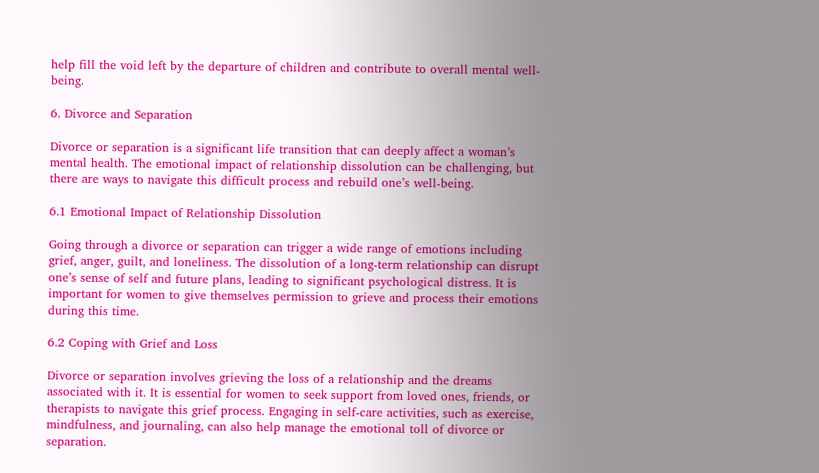help fill the void left by the departure of children and contribute to overall mental well-being.

6. Divorce and Separation

Divorce or separation is a significant life transition that can deeply affect a woman’s mental health. The emotional impact of relationship dissolution can be challenging, but there are ways to navigate this difficult process and rebuild one’s well-being.

6.1 Emotional Impact of Relationship Dissolution

Going through a divorce or separation can trigger a wide range of emotions including grief, anger, guilt, and loneliness. The dissolution of a long-term relationship can disrupt one’s sense of self and future plans, leading to significant psychological distress. It is important for women to give themselves permission to grieve and process their emotions during this time.

6.2 Coping with Grief and Loss

Divorce or separation involves grieving the loss of a relationship and the dreams associated with it. It is essential for women to seek support from loved ones, friends, or therapists to navigate this grief process. Engaging in self-care activities, such as exercise, mindfulness, and journaling, can also help manage the emotional toll of divorce or separation.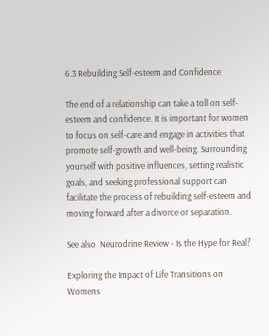6.3 Rebuilding Self-esteem and Confidence

The end of a relationship can take a toll on self-esteem and confidence. It is important for women to focus on self-care and engage in activities that promote self-growth and well-being. Surrounding yourself with positive influences, setting realistic goals, and seeking professional support can facilitate the process of rebuilding self-esteem and moving forward after a divorce or separation.

See also  Neurodrine Review - Is the Hype for Real?

Exploring the Impact of Life Transitions on Womens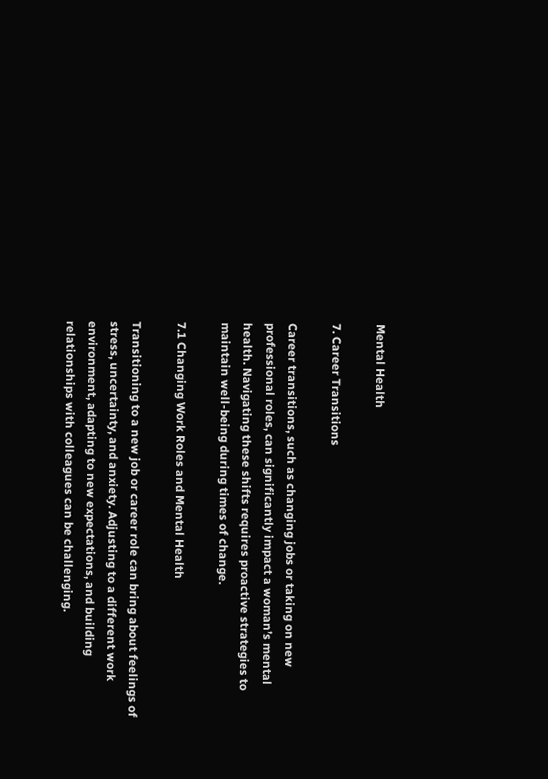Mental Health

7. Career Transitions

Career transitions, such as changing jobs or taking on new professional roles, can significantly impact a woman’s mental health. Navigating these shifts requires proactive strategies to maintain well-being during times of change.

7.1 Changing Work Roles and Mental Health

Transitioning to a new job or career role can bring about feelings of stress, uncertainty, and anxiety. Adjusting to a different work environment, adapting to new expectations, and building relationships with colleagues can be challenging.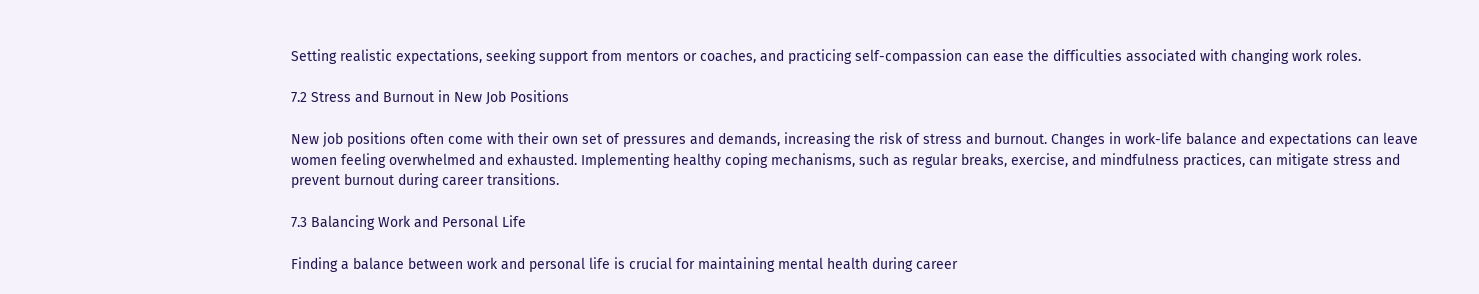Setting realistic expectations, seeking support from mentors or coaches, and practicing self-compassion can ease the difficulties associated with changing work roles.

7.2 Stress and Burnout in New Job Positions

New job positions often come with their own set of pressures and demands, increasing the risk of stress and burnout. Changes in work-life balance and expectations can leave women feeling overwhelmed and exhausted. Implementing healthy coping mechanisms, such as regular breaks, exercise, and mindfulness practices, can mitigate stress and prevent burnout during career transitions.

7.3 Balancing Work and Personal Life

Finding a balance between work and personal life is crucial for maintaining mental health during career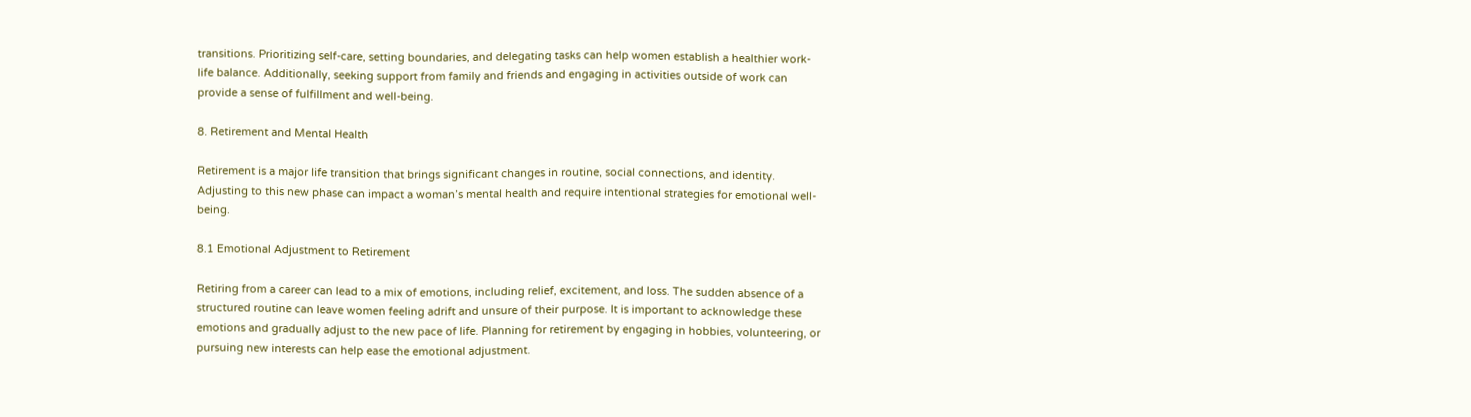transitions. Prioritizing self-care, setting boundaries, and delegating tasks can help women establish a healthier work-life balance. Additionally, seeking support from family and friends and engaging in activities outside of work can provide a sense of fulfillment and well-being.

8. Retirement and Mental Health

Retirement is a major life transition that brings significant changes in routine, social connections, and identity. Adjusting to this new phase can impact a woman’s mental health and require intentional strategies for emotional well-being.

8.1 Emotional Adjustment to Retirement

Retiring from a career can lead to a mix of emotions, including relief, excitement, and loss. The sudden absence of a structured routine can leave women feeling adrift and unsure of their purpose. It is important to acknowledge these emotions and gradually adjust to the new pace of life. Planning for retirement by engaging in hobbies, volunteering, or pursuing new interests can help ease the emotional adjustment.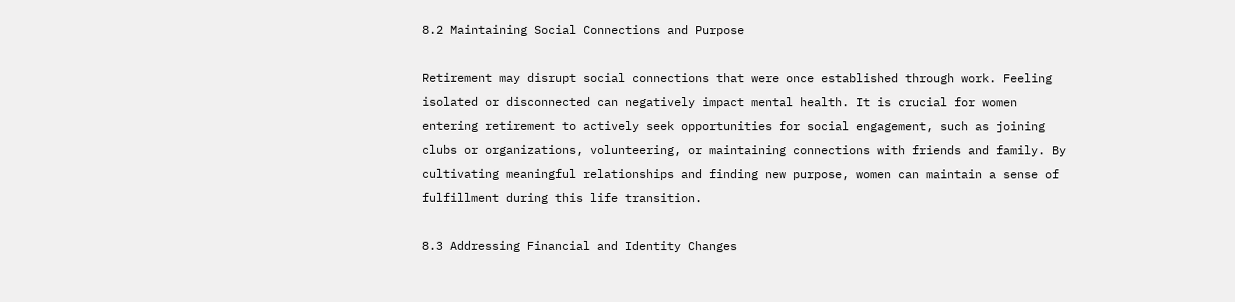8.2 Maintaining Social Connections and Purpose

Retirement may disrupt social connections that were once established through work. Feeling isolated or disconnected can negatively impact mental health. It is crucial for women entering retirement to actively seek opportunities for social engagement, such as joining clubs or organizations, volunteering, or maintaining connections with friends and family. By cultivating meaningful relationships and finding new purpose, women can maintain a sense of fulfillment during this life transition.

8.3 Addressing Financial and Identity Changes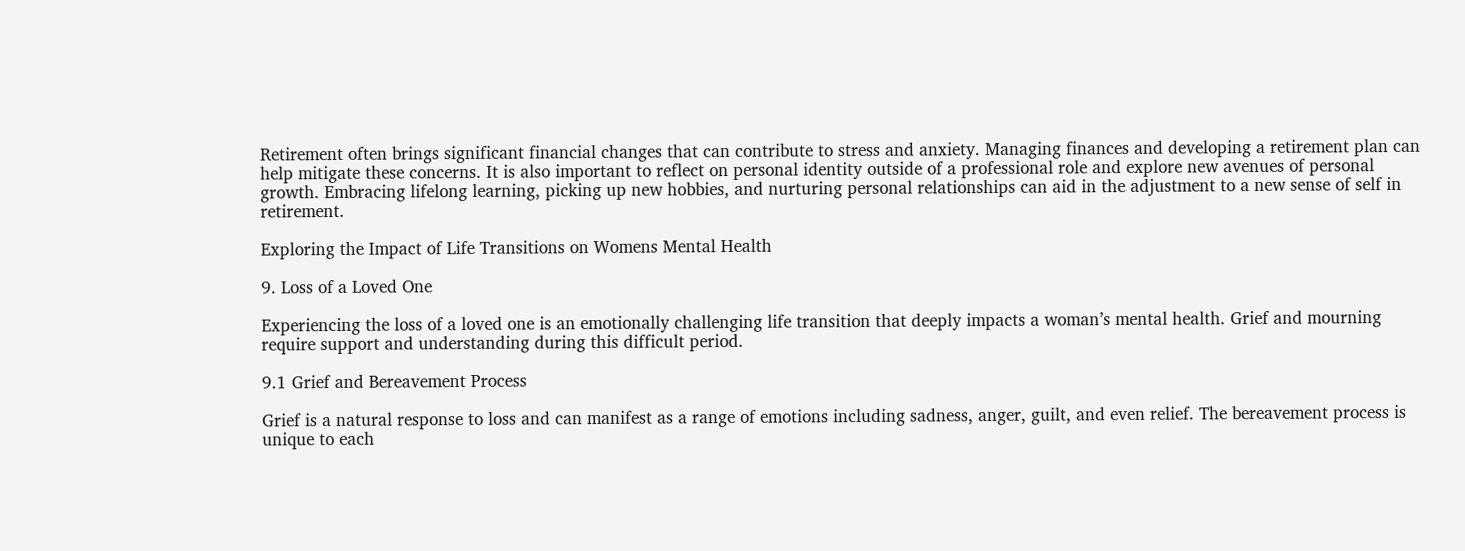Retirement often brings significant financial changes that can contribute to stress and anxiety. Managing finances and developing a retirement plan can help mitigate these concerns. It is also important to reflect on personal identity outside of a professional role and explore new avenues of personal growth. Embracing lifelong learning, picking up new hobbies, and nurturing personal relationships can aid in the adjustment to a new sense of self in retirement.

Exploring the Impact of Life Transitions on Womens Mental Health

9. Loss of a Loved One

Experiencing the loss of a loved one is an emotionally challenging life transition that deeply impacts a woman’s mental health. Grief and mourning require support and understanding during this difficult period.

9.1 Grief and Bereavement Process

Grief is a natural response to loss and can manifest as a range of emotions including sadness, anger, guilt, and even relief. The bereavement process is unique to each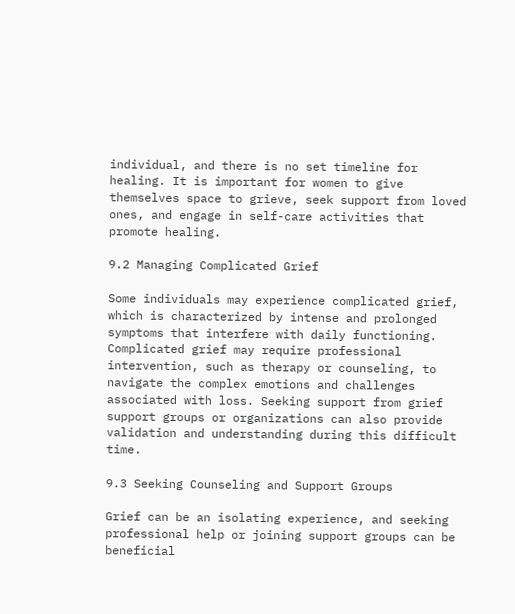individual, and there is no set timeline for healing. It is important for women to give themselves space to grieve, seek support from loved ones, and engage in self-care activities that promote healing.

9.2 Managing Complicated Grief

Some individuals may experience complicated grief, which is characterized by intense and prolonged symptoms that interfere with daily functioning. Complicated grief may require professional intervention, such as therapy or counseling, to navigate the complex emotions and challenges associated with loss. Seeking support from grief support groups or organizations can also provide validation and understanding during this difficult time.

9.3 Seeking Counseling and Support Groups

Grief can be an isolating experience, and seeking professional help or joining support groups can be beneficial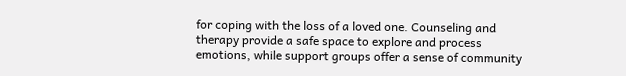for coping with the loss of a loved one. Counseling and therapy provide a safe space to explore and process emotions, while support groups offer a sense of community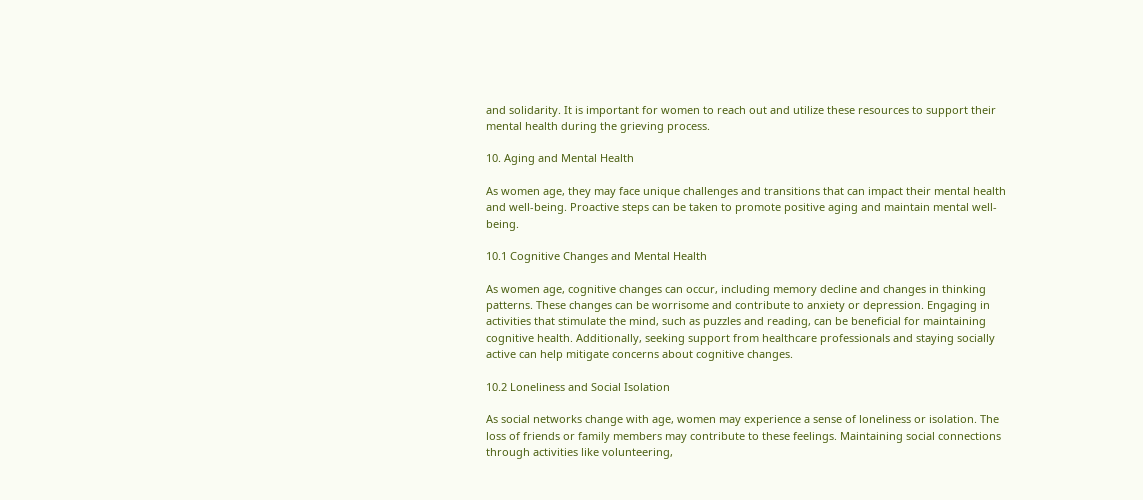and solidarity. It is important for women to reach out and utilize these resources to support their mental health during the grieving process.

10. Aging and Mental Health

As women age, they may face unique challenges and transitions that can impact their mental health and well-being. Proactive steps can be taken to promote positive aging and maintain mental well-being.

10.1 Cognitive Changes and Mental Health

As women age, cognitive changes can occur, including memory decline and changes in thinking patterns. These changes can be worrisome and contribute to anxiety or depression. Engaging in activities that stimulate the mind, such as puzzles and reading, can be beneficial for maintaining cognitive health. Additionally, seeking support from healthcare professionals and staying socially active can help mitigate concerns about cognitive changes.

10.2 Loneliness and Social Isolation

As social networks change with age, women may experience a sense of loneliness or isolation. The loss of friends or family members may contribute to these feelings. Maintaining social connections through activities like volunteering,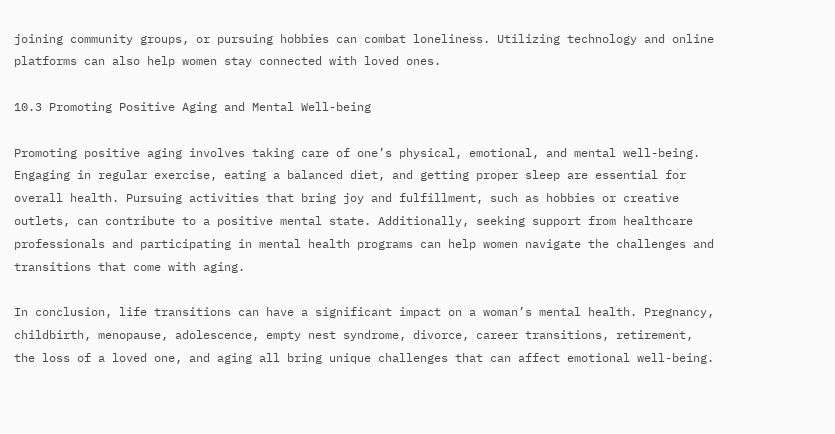joining community groups, or pursuing hobbies can combat loneliness. Utilizing technology and online platforms can also help women stay connected with loved ones.

10.3 Promoting Positive Aging and Mental Well-being

Promoting positive aging involves taking care of one’s physical, emotional, and mental well-being. Engaging in regular exercise, eating a balanced diet, and getting proper sleep are essential for overall health. Pursuing activities that bring joy and fulfillment, such as hobbies or creative outlets, can contribute to a positive mental state. Additionally, seeking support from healthcare professionals and participating in mental health programs can help women navigate the challenges and transitions that come with aging.

In conclusion, life transitions can have a significant impact on a woman’s mental health. Pregnancy, childbirth, menopause, adolescence, empty nest syndrome, divorce, career transitions, retirement, the loss of a loved one, and aging all bring unique challenges that can affect emotional well-being.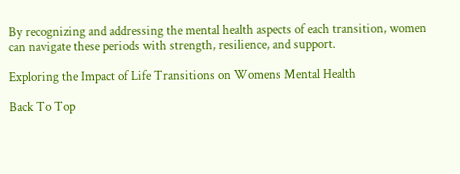By recognizing and addressing the mental health aspects of each transition, women can navigate these periods with strength, resilience, and support.

Exploring the Impact of Life Transitions on Womens Mental Health

Back To Top